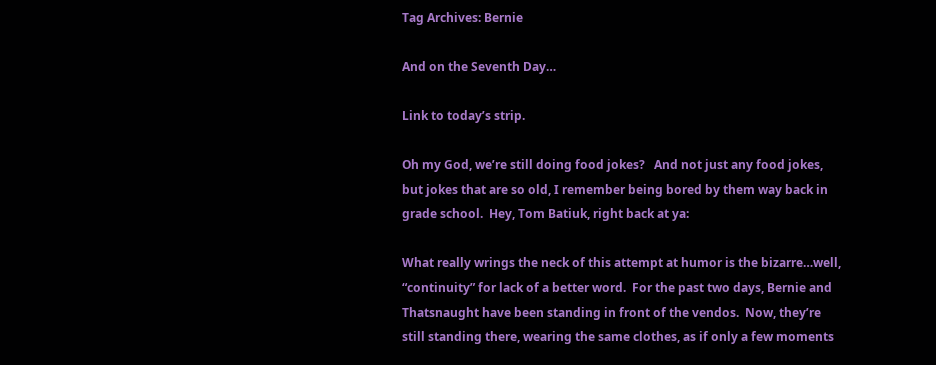Tag Archives: Bernie

And on the Seventh Day…

Link to today’s strip.

Oh my God, we’re still doing food jokes?   And not just any food jokes, but jokes that are so old, I remember being bored by them way back in grade school.  Hey, Tom Batiuk, right back at ya:

What really wrings the neck of this attempt at humor is the bizarre…well, “continuity” for lack of a better word.  For the past two days, Bernie and Thatsnaught have been standing in front of the vendos.  Now, they’re still standing there, wearing the same clothes, as if only a few moments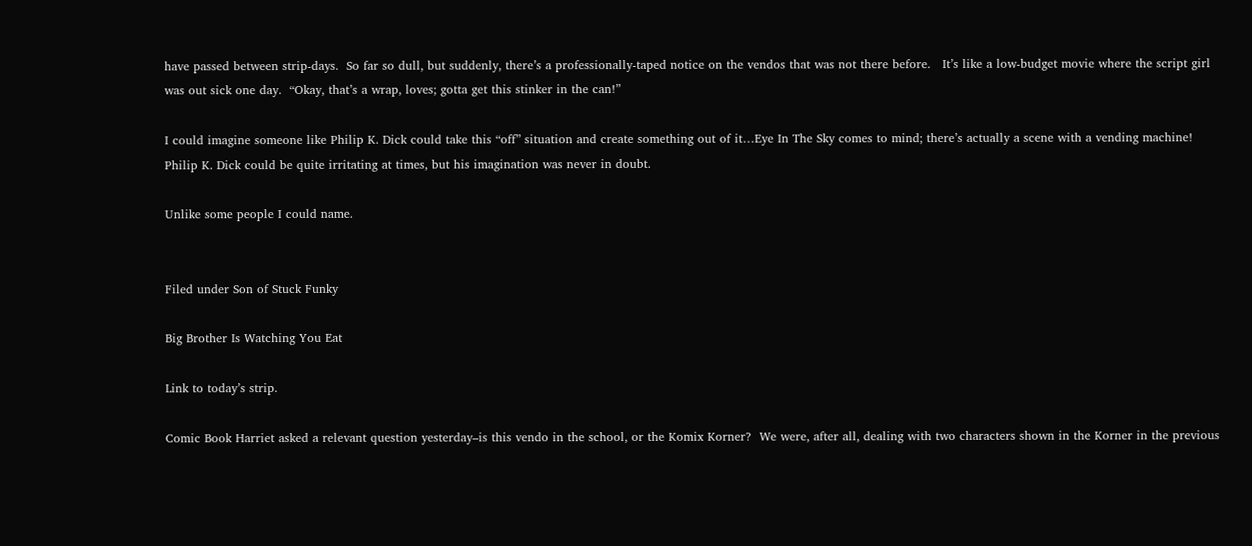have passed between strip-days.  So far so dull, but suddenly, there’s a professionally-taped notice on the vendos that was not there before.   It’s like a low-budget movie where the script girl was out sick one day.  “Okay, that’s a wrap, loves; gotta get this stinker in the can!”

I could imagine someone like Philip K. Dick could take this “off” situation and create something out of it…Eye In The Sky comes to mind; there’s actually a scene with a vending machine!   Philip K. Dick could be quite irritating at times, but his imagination was never in doubt.

Unlike some people I could name.


Filed under Son of Stuck Funky

Big Brother Is Watching You Eat

Link to today’s strip.

Comic Book Harriet asked a relevant question yesterday–is this vendo in the school, or the Komix Korner?  We were, after all, dealing with two characters shown in the Korner in the previous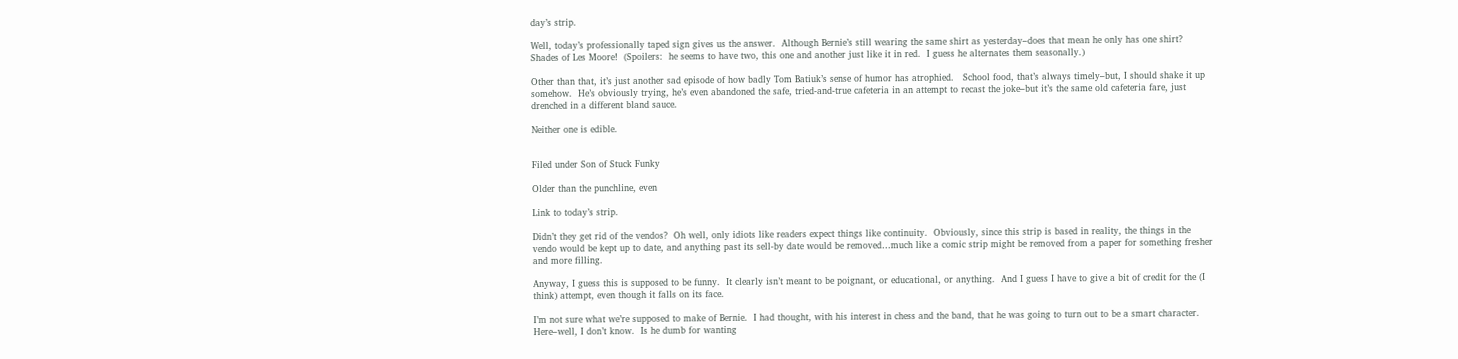day’s strip.

Well, today’s professionally taped sign gives us the answer.  Although Bernie’s still wearing the same shirt as yesterday–does that mean he only has one shirt?  Shades of Les Moore!  (Spoilers:  he seems to have two, this one and another just like it in red.  I guess he alternates them seasonally.)

Other than that, it’s just another sad episode of how badly Tom Batiuk’s sense of humor has atrophied.   School food, that’s always timely–but, I should shake it up somehow.  He’s obviously trying, he’s even abandoned the safe, tried-and-true cafeteria in an attempt to recast the joke–but it’s the same old cafeteria fare, just drenched in a different bland sauce.

Neither one is edible.


Filed under Son of Stuck Funky

Older than the punchline, even

Link to today’s strip.

Didn’t they get rid of the vendos?  Oh well, only idiots like readers expect things like continuity.  Obviously, since this strip is based in reality, the things in the vendo would be kept up to date, and anything past its sell-by date would be removed…much like a comic strip might be removed from a paper for something fresher and more filling.

Anyway, I guess this is supposed to be funny.  It clearly isn’t meant to be poignant, or educational, or anything.  And I guess I have to give a bit of credit for the (I think) attempt, even though it falls on its face.

I’m not sure what we’re supposed to make of Bernie.  I had thought, with his interest in chess and the band, that he was going to turn out to be a smart character.  Here–well, I don’t know.  Is he dumb for wanting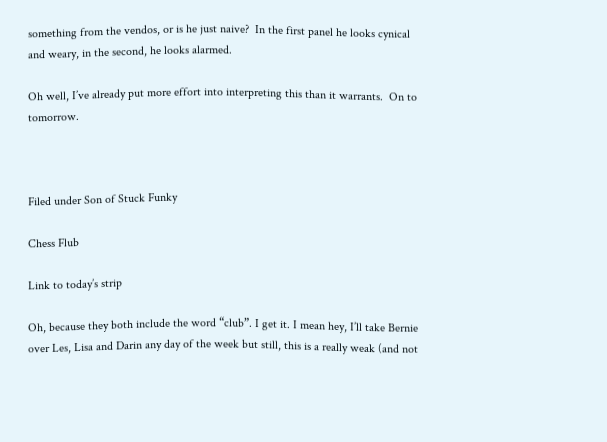something from the vendos, or is he just naive?  In the first panel he looks cynical and weary, in the second, he looks alarmed.

Oh well, I’ve already put more effort into interpreting this than it warrants.  On to tomorrow.



Filed under Son of Stuck Funky

Chess Flub

Link to today’s strip

Oh, because they both include the word “club”. I get it. I mean hey, I’ll take Bernie over Les, Lisa and Darin any day of the week but still, this is a really weak (and not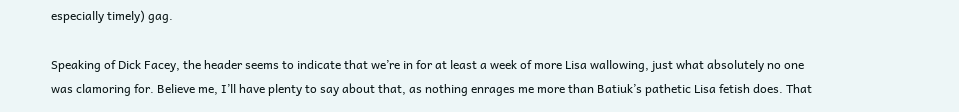especially timely) gag.

Speaking of Dick Facey, the header seems to indicate that we’re in for at least a week of more Lisa wallowing, just what absolutely no one was clamoring for. Believe me, I’ll have plenty to say about that, as nothing enrages me more than Batiuk’s pathetic Lisa fetish does. That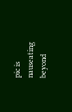pic is nauseating beyond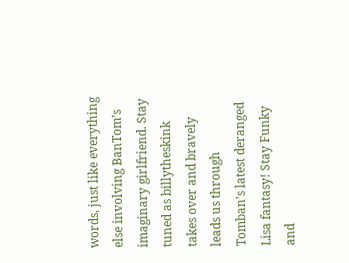words, just like everything else involving BanTom’s imaginary girlfriend. Stay tuned as billytheskink takes over and bravely leads us through Tomban’s latest deranged Lisa fantasy! Stay Funky and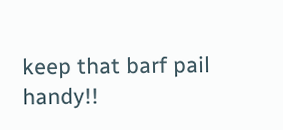keep that barf pail handy!!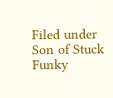Filed under Son of Stuck Funky